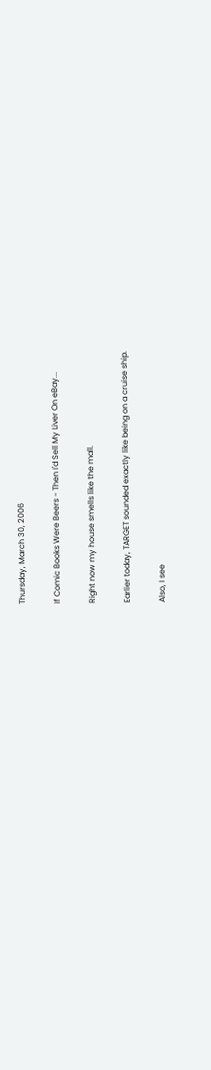Thursday, March 30, 2006

If Comic Books Were Beers - Then I'd Sell My Liver On eBay...

Right now my house smells like the mall.

Earlier today, TARGET sounded exactly like being on a cruise ship.

Also, I see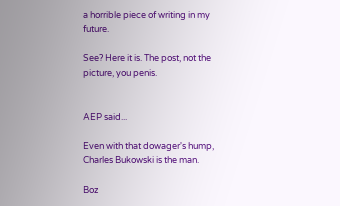a horrible piece of writing in my future.

See? Here it is. The post, not the picture, you penis.


AEP said...

Even with that dowager's hump, Charles Bukowski is the man.

Boz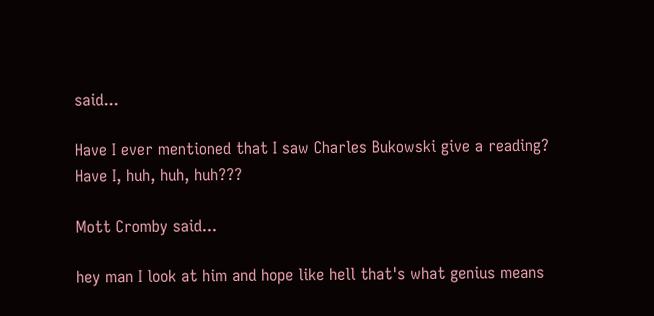said...

Have I ever mentioned that I saw Charles Bukowski give a reading?
Have I, huh, huh, huh???

Mott Cromby said...

hey man I look at him and hope like hell that's what genius means